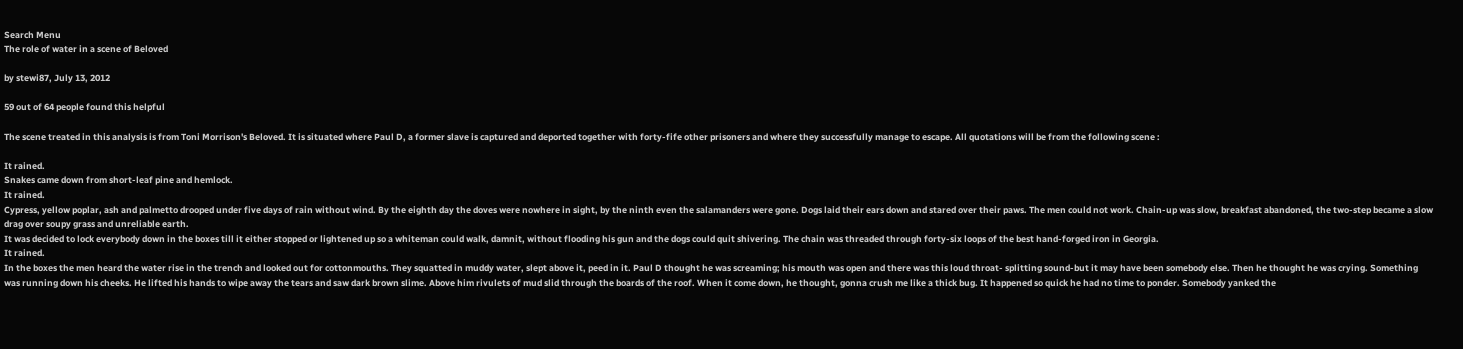Search Menu
The role of water in a scene of Beloved

by stewi87, July 13, 2012

59 out of 64 people found this helpful

The scene treated in this analysis is from Toni Morrison's Beloved. It is situated where Paul D, a former slave is captured and deported together with forty-fife other prisoners and where they successfully manage to escape. All quotations will be from the following scene :

It rained.
Snakes came down from short-leaf pine and hemlock.
It rained.
Cypress, yellow poplar, ash and palmetto drooped under five days of rain without wind. By the eighth day the doves were nowhere in sight, by the ninth even the salamanders were gone. Dogs laid their ears down and stared over their paws. The men could not work. Chain-up was slow, breakfast abandoned, the two-step became a slow drag over soupy grass and unreliable earth.
It was decided to lock everybody down in the boxes till it either stopped or lightened up so a whiteman could walk, damnit, without flooding his gun and the dogs could quit shivering. The chain was threaded through forty-six loops of the best hand-forged iron in Georgia.
It rained.
In the boxes the men heard the water rise in the trench and looked out for cottonmouths. They squatted in muddy water, slept above it, peed in it. Paul D thought he was screaming; his mouth was open and there was this loud throat- splitting sound-but it may have been somebody else. Then he thought he was crying. Something was running down his cheeks. He lifted his hands to wipe away the tears and saw dark brown slime. Above him rivulets of mud slid through the boards of the roof. When it come down, he thought, gonna crush me like a thick bug. It happened so quick he had no time to ponder. Somebody yanked the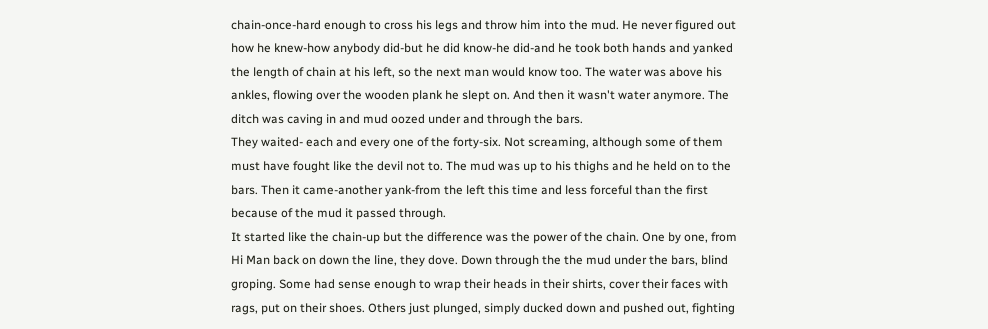chain-once-hard enough to cross his legs and throw him into the mud. He never figured out how he knew-how anybody did-but he did know-he did-and he took both hands and yanked the length of chain at his left, so the next man would know too. The water was above his ankles, flowing over the wooden plank he slept on. And then it wasn't water anymore. The ditch was caving in and mud oozed under and through the bars.
They waited- each and every one of the forty-six. Not screaming, although some of them must have fought like the devil not to. The mud was up to his thighs and he held on to the bars. Then it came-another yank-from the left this time and less forceful than the first because of the mud it passed through.
It started like the chain-up but the difference was the power of the chain. One by one, from Hi Man back on down the line, they dove. Down through the the mud under the bars, blind groping. Some had sense enough to wrap their heads in their shirts, cover their faces with rags, put on their shoes. Others just plunged, simply ducked down and pushed out, fighting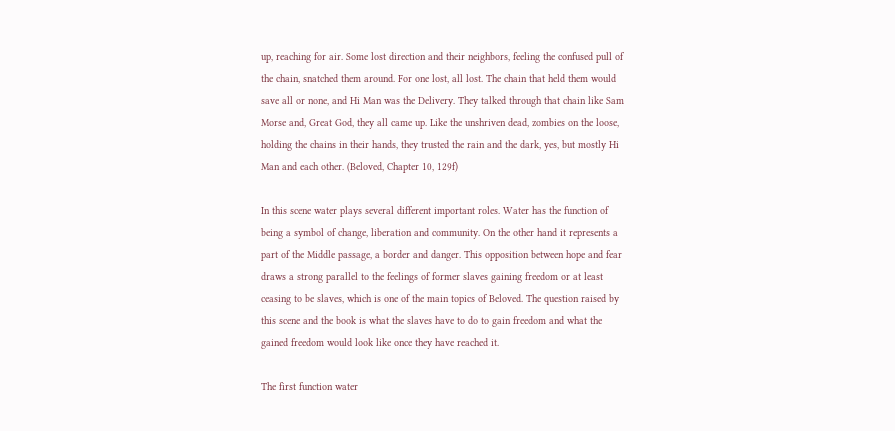up, reaching for air. Some lost direction and their neighbors, feeling the confused pull of the chain, snatched them around. For one lost, all lost. The chain that held them would save all or none, and Hi Man was the Delivery. They talked through that chain like Sam Morse and, Great God, they all came up. Like the unshriven dead, zombies on the loose, holding the chains in their hands, they trusted the rain and the dark, yes, but mostly Hi Man and each other. (Beloved, Chapter 10, 129f)

In this scene water plays several different important roles. Water has the function of being a symbol of change, liberation and community. On the other hand it represents a part of the Middle passage, a border and danger. This opposition between hope and fear draws a strong parallel to the feelings of former slaves gaining freedom or at least ceasing to be slaves, which is one of the main topics of Beloved. The question raised by this scene and the book is what the slaves have to do to gain freedom and what the gained freedom would look like once they have reached it.

The first function water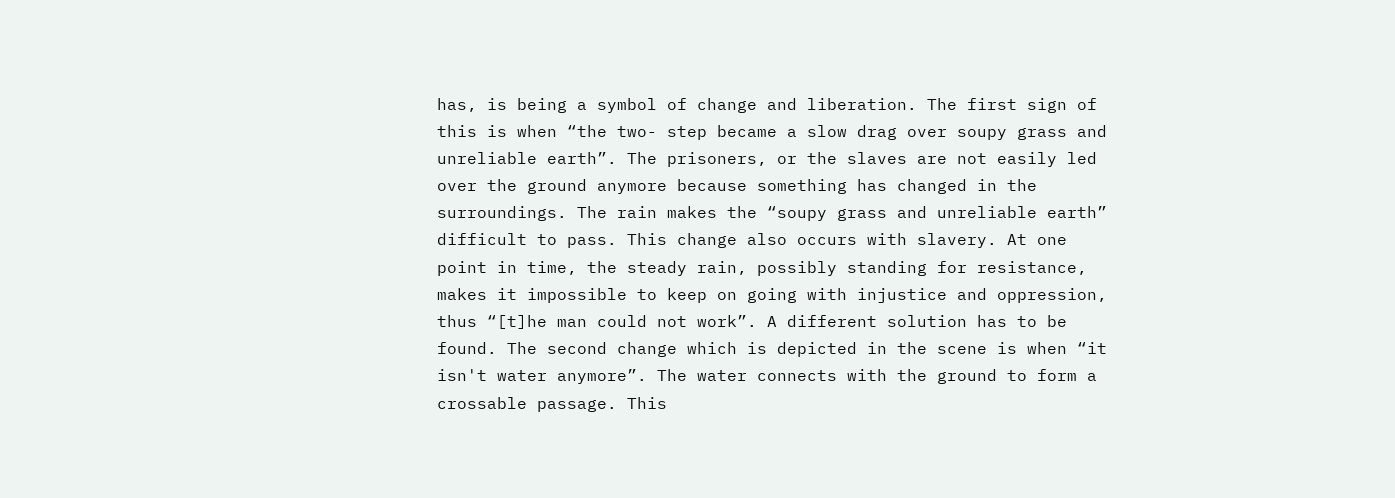has, is being a symbol of change and liberation. The first sign of this is when “the two- step became a slow drag over soupy grass and unreliable earth”. The prisoners, or the slaves are not easily led over the ground anymore because something has changed in the surroundings. The rain makes the “soupy grass and unreliable earth” difficult to pass. This change also occurs with slavery. At one point in time, the steady rain, possibly standing for resistance, makes it impossible to keep on going with injustice and oppression, thus “[t]he man could not work”. A different solution has to be found. The second change which is depicted in the scene is when “it isn't water anymore”. The water connects with the ground to form a crossable passage. This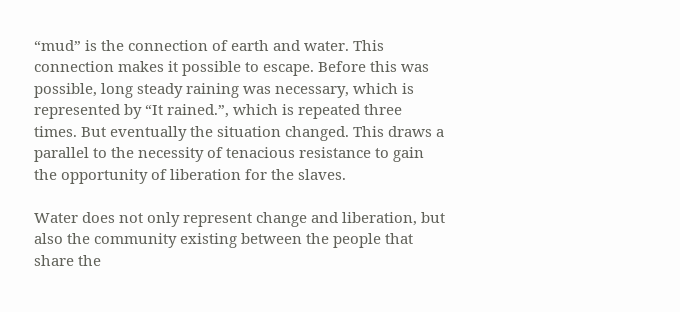“mud” is the connection of earth and water. This connection makes it possible to escape. Before this was possible, long steady raining was necessary, which is represented by “It rained.”, which is repeated three times. But eventually the situation changed. This draws a parallel to the necessity of tenacious resistance to gain the opportunity of liberation for the slaves.

Water does not only represent change and liberation, but also the community existing between the people that share the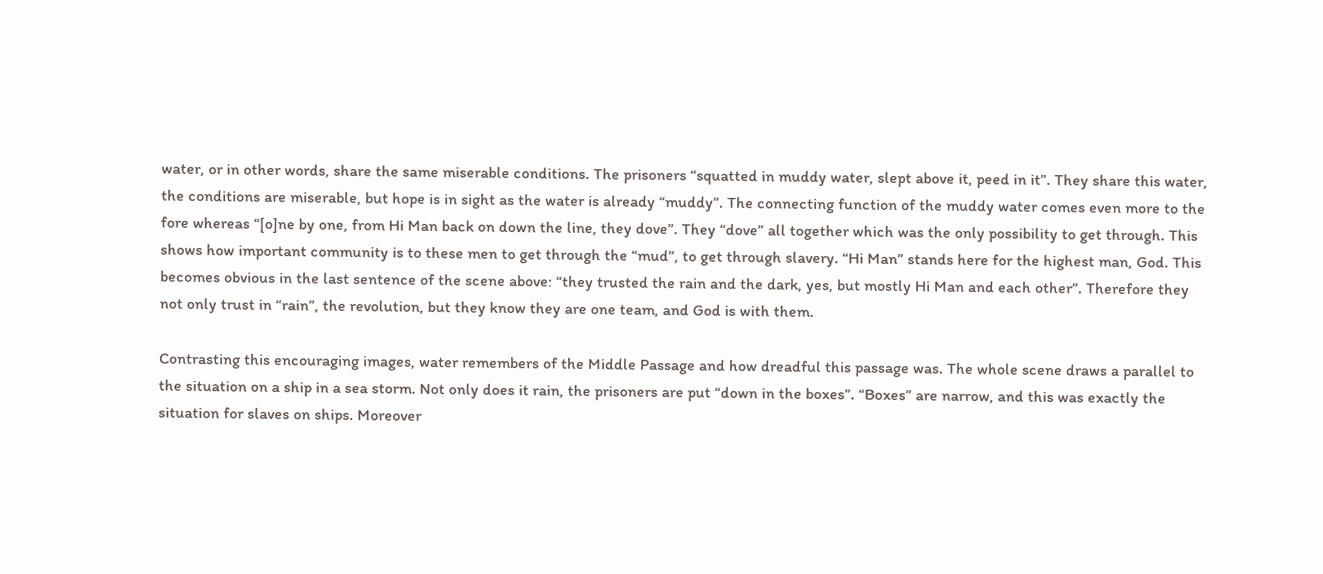water, or in other words, share the same miserable conditions. The prisoners “squatted in muddy water, slept above it, peed in it”. They share this water, the conditions are miserable, but hope is in sight as the water is already “muddy”. The connecting function of the muddy water comes even more to the fore whereas “[o]ne by one, from Hi Man back on down the line, they dove”. They “dove” all together which was the only possibility to get through. This shows how important community is to these men to get through the “mud”, to get through slavery. “Hi Man” stands here for the highest man, God. This becomes obvious in the last sentence of the scene above: “they trusted the rain and the dark, yes, but mostly Hi Man and each other”. Therefore they not only trust in “rain”, the revolution, but they know they are one team, and God is with them.

Contrasting this encouraging images, water remembers of the Middle Passage and how dreadful this passage was. The whole scene draws a parallel to the situation on a ship in a sea storm. Not only does it rain, the prisoners are put “down in the boxes”. “Boxes” are narrow, and this was exactly the situation for slaves on ships. Moreover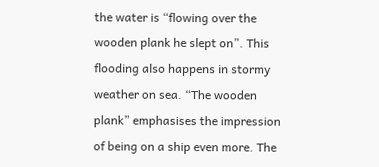the water is “flowing over the wooden plank he slept on”. This flooding also happens in stormy weather on sea. “The wooden plank” emphasises the impression of being on a ship even more. The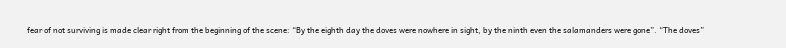fear of not surviving is made clear right from the beginning of the scene: “By the eighth day the doves were nowhere in sight, by the ninth even the salamanders were gone”. “The doves”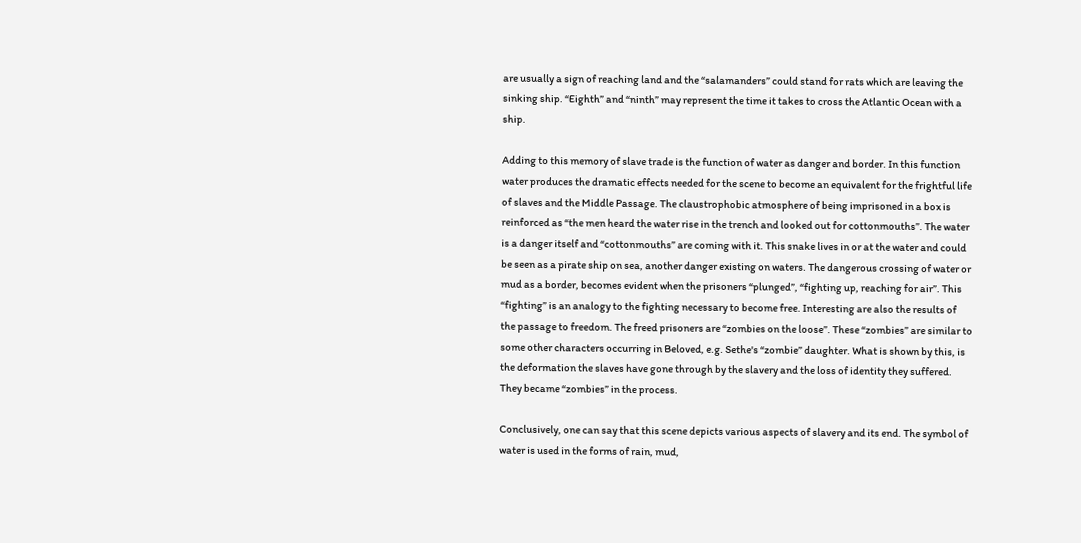are usually a sign of reaching land and the “salamanders” could stand for rats which are leaving the sinking ship. “Eighth” and “ninth” may represent the time it takes to cross the Atlantic Ocean with a ship.

Adding to this memory of slave trade is the function of water as danger and border. In this function water produces the dramatic effects needed for the scene to become an equivalent for the frightful life of slaves and the Middle Passage. The claustrophobic atmosphere of being imprisoned in a box is reinforced as “the men heard the water rise in the trench and looked out for cottonmouths”. The water is a danger itself and “cottonmouths” are coming with it. This snake lives in or at the water and could be seen as a pirate ship on sea, another danger existing on waters. The dangerous crossing of water or mud as a border, becomes evident when the prisoners “plunged”, “fighting up, reaching for air”. This “fighting” is an analogy to the fighting necessary to become free. Interesting are also the results of the passage to freedom. The freed prisoners are “zombies on the loose”. These “zombies” are similar to some other characters occurring in Beloved, e.g. Sethe's “zombie” daughter. What is shown by this, is the deformation the slaves have gone through by the slavery and the loss of identity they suffered. They became “zombies” in the process.

Conclusively, one can say that this scene depicts various aspects of slavery and its end. The symbol of water is used in the forms of rain, mud,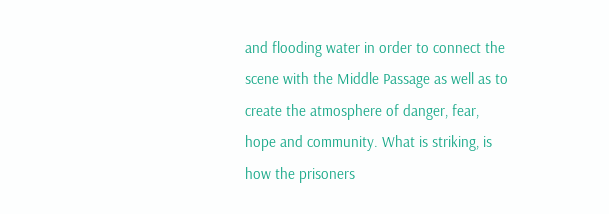and flooding water in order to connect the scene with the Middle Passage as well as to create the atmosphere of danger, fear, hope and community. What is striking, is how the prisoners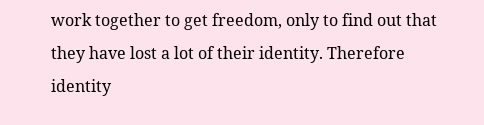work together to get freedom, only to find out that they have lost a lot of their identity. Therefore identity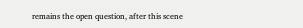remains the open question, after this scene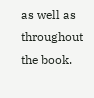as well as throughout the book.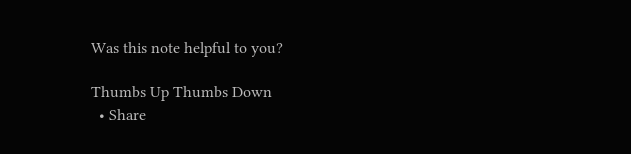Was this note helpful to you?

Thumbs Up Thumbs Down
  • Share